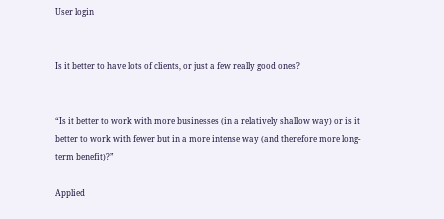User login


Is it better to have lots of clients, or just a few really good ones?


“Is it better to work with more businesses (in a relatively shallow way) or is it better to work with fewer but in a more intense way (and therefore more long-term benefit)?”

Applied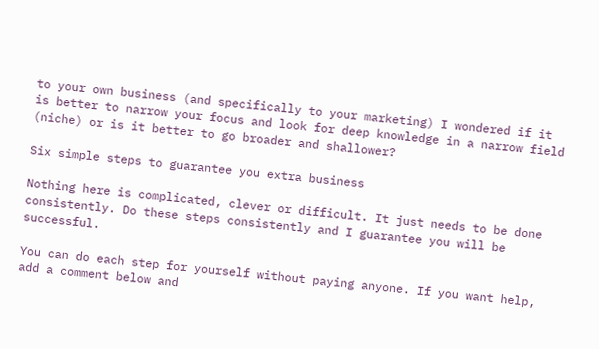to your own business (and specifically to your marketing) I wondered if it is better to narrow your focus and look for deep knowledge in a narrow field (niche) or is it better to go broader and shallower?

Six simple steps to guarantee you extra business

Nothing here is complicated, clever or difficult. It just needs to be done consistently. Do these steps consistently and I guarantee you will be successful.

You can do each step for yourself without paying anyone. If you want help, add a comment below and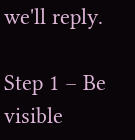we'll reply.

Step 1 – Be visible